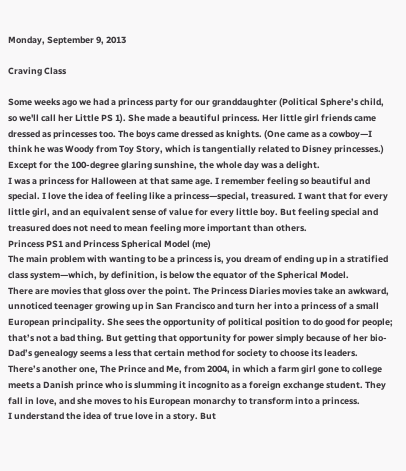Monday, September 9, 2013

Craving Class

Some weeks ago we had a princess party for our granddaughter (Political Sphere’s child, so we'll call her Little PS 1). She made a beautiful princess. Her little girl friends came dressed as princesses too. The boys came dressed as knights. (One came as a cowboy—I think he was Woody from Toy Story, which is tangentially related to Disney princesses.) Except for the 100-degree glaring sunshine, the whole day was a delight.
I was a princess for Halloween at that same age. I remember feeling so beautiful and special. I love the idea of feeling like a princess—special, treasured. I want that for every little girl, and an equivalent sense of value for every little boy. But feeling special and treasured does not need to mean feeling more important than others.
Princess PS1 and Princess Spherical Model (me)
The main problem with wanting to be a princess is, you dream of ending up in a stratified class system—which, by definition, is below the equator of the Spherical Model.
There are movies that gloss over the point. The Princess Diaries movies take an awkward, unnoticed teenager growing up in San Francisco and turn her into a princess of a small European principality. She sees the opportunity of political position to do good for people; that’s not a bad thing. But getting that opportunity for power simply because of her bio-Dad’s genealogy seems a less that certain method for society to choose its leaders.
There’s another one, The Prince and Me, from 2004, in which a farm girl gone to college meets a Danish prince who is slumming it incognito as a foreign exchange student. They fall in love, and she moves to his European monarchy to transform into a princess.
I understand the idea of true love in a story. But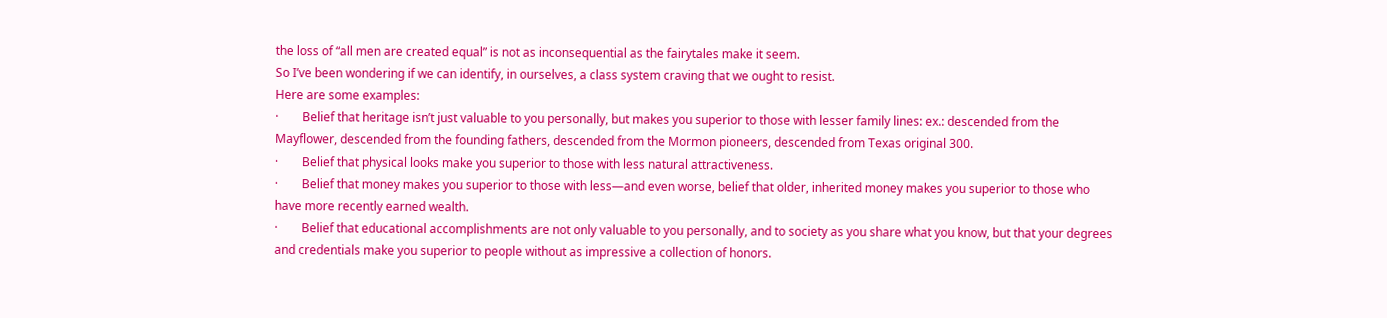the loss of “all men are created equal” is not as inconsequential as the fairytales make it seem.
So I’ve been wondering if we can identify, in ourselves, a class system craving that we ought to resist.
Here are some examples:
·        Belief that heritage isn’t just valuable to you personally, but makes you superior to those with lesser family lines: ex.: descended from the Mayflower, descended from the founding fathers, descended from the Mormon pioneers, descended from Texas original 300.
·        Belief that physical looks make you superior to those with less natural attractiveness.
·        Belief that money makes you superior to those with less—and even worse, belief that older, inherited money makes you superior to those who have more recently earned wealth.
·        Belief that educational accomplishments are not only valuable to you personally, and to society as you share what you know, but that your degrees and credentials make you superior to people without as impressive a collection of honors.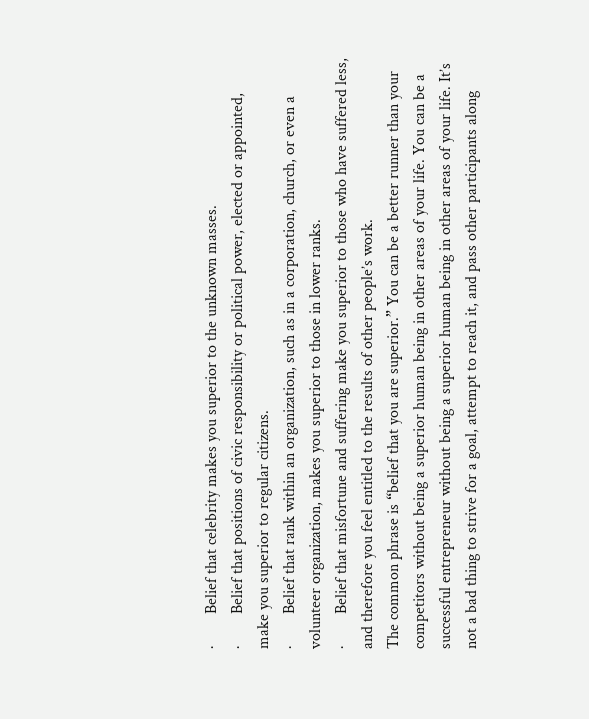·        Belief that celebrity makes you superior to the unknown masses.
·        Belief that positions of civic responsibility or political power, elected or appointed, make you superior to regular citizens.
·        Belief that rank within an organization, such as in a corporation, church, or even a volunteer organization, makes you superior to those in lower ranks.
·        Belief that misfortune and suffering make you superior to those who have suffered less, and therefore you feel entitled to the results of other people’s work.
The common phrase is “belief that you are superior.” You can be a better runner than your competitors without being a superior human being in other areas of your life. You can be a successful entrepreneur without being a superior human being in other areas of your life. It’s not a bad thing to strive for a goal, attempt to reach it, and pass other participants along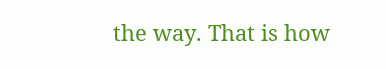the way. That is how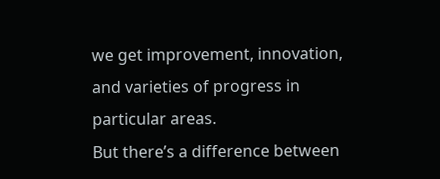we get improvement, innovation, and varieties of progress in particular areas.
But there’s a difference between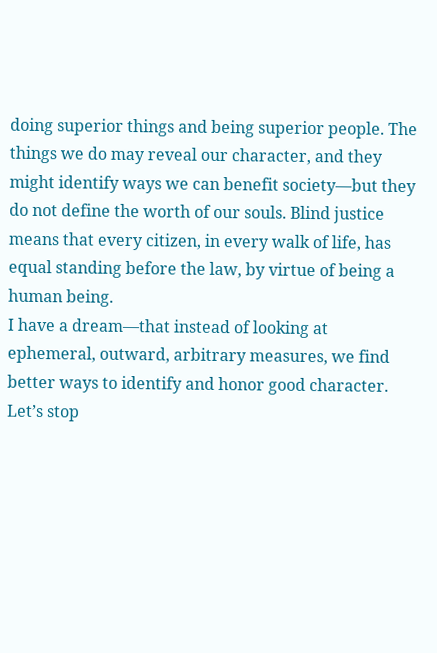doing superior things and being superior people. The things we do may reveal our character, and they might identify ways we can benefit society—but they do not define the worth of our souls. Blind justice means that every citizen, in every walk of life, has equal standing before the law, by virtue of being a human being.
I have a dream—that instead of looking at ephemeral, outward, arbitrary measures, we find better ways to identify and honor good character. Let’s stop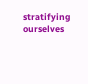stratifying ourselves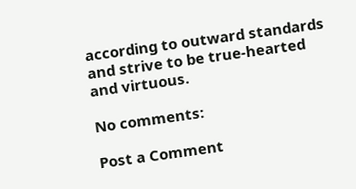according to outward standards and strive to be true-hearted and virtuous.

No comments:

Post a Comment